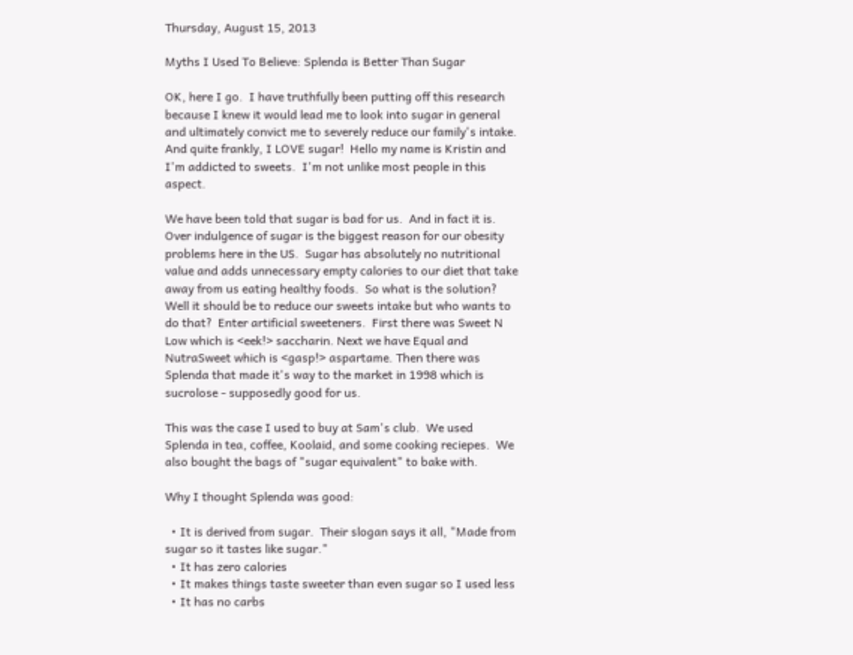Thursday, August 15, 2013

Myths I Used To Believe: Splenda is Better Than Sugar

OK, here I go.  I have truthfully been putting off this research because I knew it would lead me to look into sugar in general and ultimately convict me to severely reduce our family's intake.  And quite frankly, I LOVE sugar!  Hello my name is Kristin and I'm addicted to sweets.  I'm not unlike most people in this aspect.

We have been told that sugar is bad for us.  And in fact it is.  Over indulgence of sugar is the biggest reason for our obesity problems here in the US.  Sugar has absolutely no nutritional value and adds unnecessary empty calories to our diet that take away from us eating healthy foods.  So what is the solution?  Well it should be to reduce our sweets intake but who wants to do that?  Enter artificial sweeteners.  First there was Sweet N Low which is <eek!> saccharin. Next we have Equal and NutraSweet which is <gasp!> aspartame. Then there was Splenda that made it's way to the market in 1998 which is sucrolose - supposedly good for us.

This was the case I used to buy at Sam's club.  We used Splenda in tea, coffee, Koolaid, and some cooking reciepes.  We also bought the bags of "sugar equivalent" to bake with.

Why I thought Splenda was good:

  • It is derived from sugar.  Their slogan says it all, "Made from sugar so it tastes like sugar."
  • It has zero calories
  • It makes things taste sweeter than even sugar so I used less
  • It has no carbs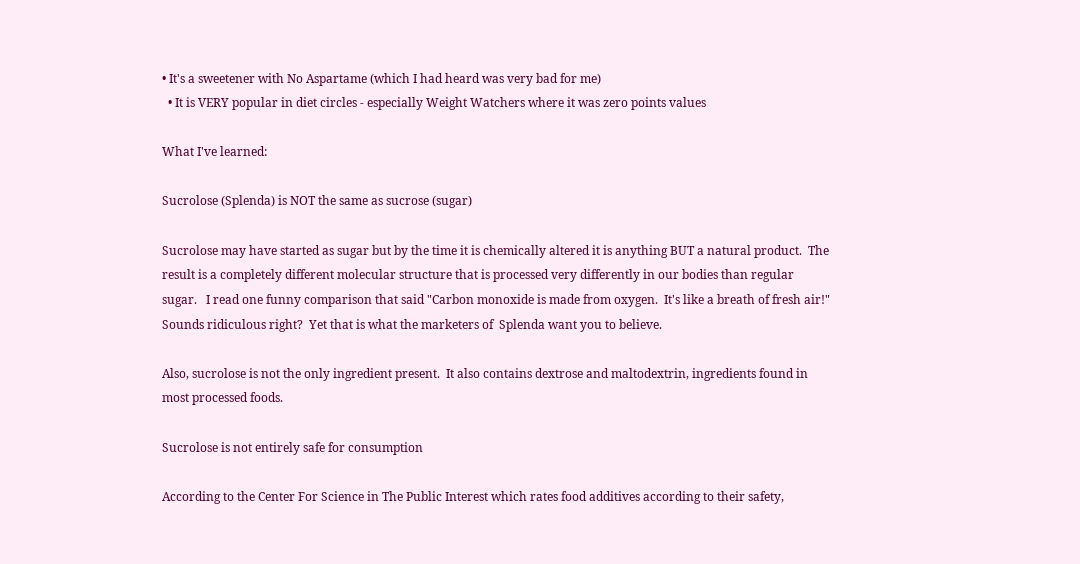• It's a sweetener with No Aspartame (which I had heard was very bad for me)
  • It is VERY popular in diet circles - especially Weight Watchers where it was zero points values

What I've learned:

Sucrolose (Splenda) is NOT the same as sucrose (sugar)

Sucrolose may have started as sugar but by the time it is chemically altered it is anything BUT a natural product.  The result is a completely different molecular structure that is processed very differently in our bodies than regular sugar.   I read one funny comparison that said "Carbon monoxide is made from oxygen.  It's like a breath of fresh air!"  Sounds ridiculous right?  Yet that is what the marketers of  Splenda want you to believe.

Also, sucrolose is not the only ingredient present.  It also contains dextrose and maltodextrin, ingredients found in most processed foods.

Sucrolose is not entirely safe for consumption

According to the Center For Science in The Public Interest which rates food additives according to their safety,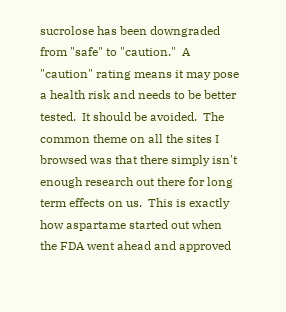sucrolose has been downgraded from "safe" to "caution."  A "caution" rating means it may pose a health risk and needs to be better tested.  It should be avoided.  The common theme on all the sites I browsed was that there simply isn't enough research out there for long term effects on us.  This is exactly how aspartame started out when the FDA went ahead and approved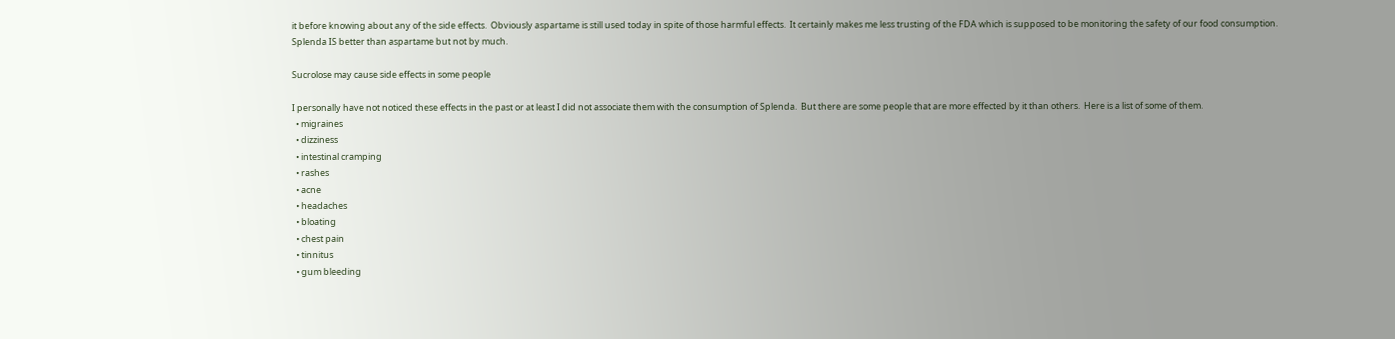it before knowing about any of the side effects.  Obviously aspartame is still used today in spite of those harmful effects.  It certainly makes me less trusting of the FDA which is supposed to be monitoring the safety of our food consumption.
Splenda IS better than aspartame but not by much.

Sucrolose may cause side effects in some people

I personally have not noticed these effects in the past or at least I did not associate them with the consumption of Splenda.  But there are some people that are more effected by it than others.  Here is a list of some of them.
  • migraines
  • dizziness
  • intestinal cramping
  • rashes
  • acne
  • headaches
  • bloating
  • chest pain
  • tinnitus
  • gum bleeding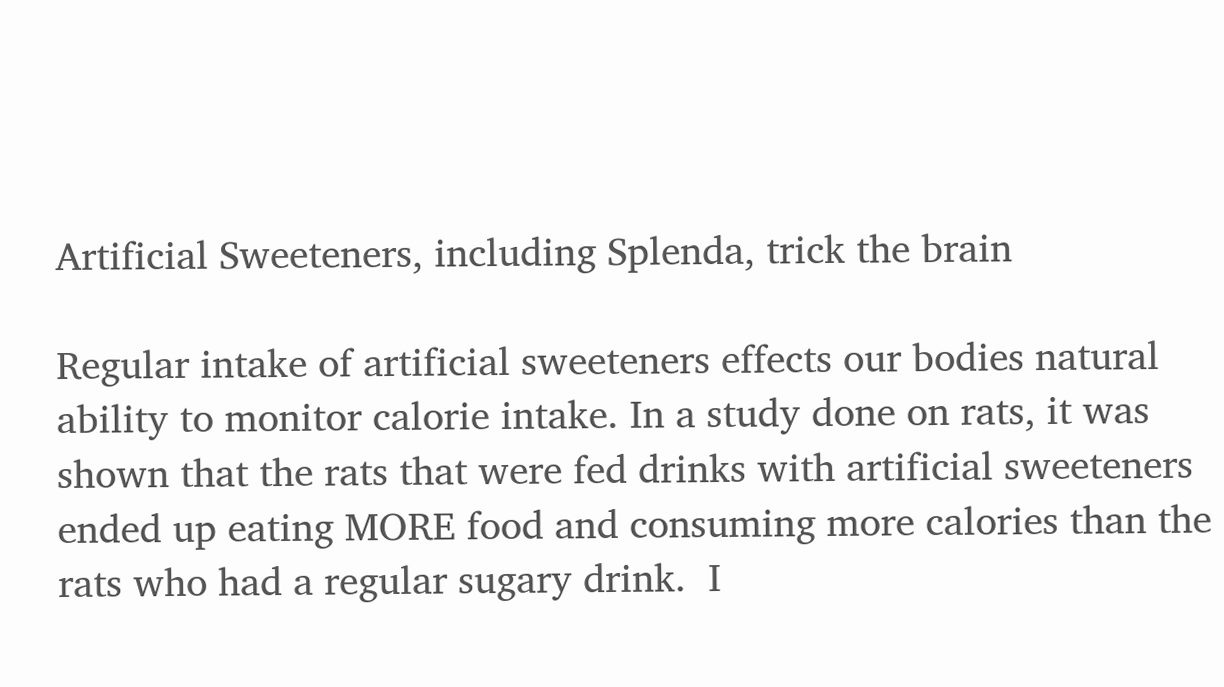Artificial Sweeteners, including Splenda, trick the brain

Regular intake of artificial sweeteners effects our bodies natural ability to monitor calorie intake. In a study done on rats, it was shown that the rats that were fed drinks with artificial sweeteners ended up eating MORE food and consuming more calories than the rats who had a regular sugary drink.  I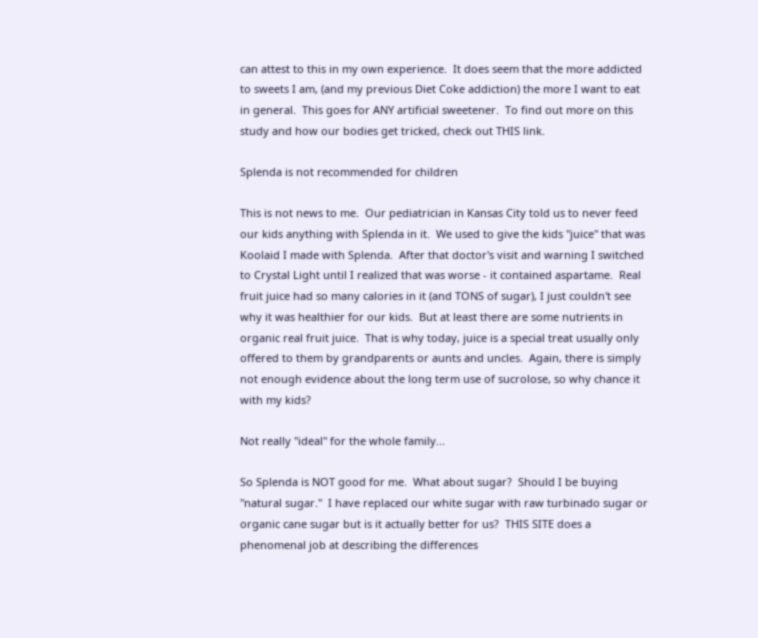can attest to this in my own experience.  It does seem that the more addicted to sweets I am, (and my previous Diet Coke addiction) the more I want to eat in general.  This goes for ANY artificial sweetener.  To find out more on this study and how our bodies get tricked, check out THIS link.

Splenda is not recommended for children

This is not news to me.  Our pediatrician in Kansas City told us to never feed our kids anything with Splenda in it.  We used to give the kids "juice" that was Koolaid I made with Splenda.  After that doctor's visit and warning I switched to Crystal Light until I realized that was worse - it contained aspartame.  Real fruit juice had so many calories in it (and TONS of sugar), I just couldn't see why it was healthier for our kids.  But at least there are some nutrients in organic real fruit juice.  That is why today, juice is a special treat usually only offered to them by grandparents or aunts and uncles.  Again, there is simply not enough evidence about the long term use of sucrolose, so why chance it with my kids?

Not really "ideal" for the whole family...

So Splenda is NOT good for me.  What about sugar?  Should I be buying "natural sugar."  I have replaced our white sugar with raw turbinado sugar or organic cane sugar but is it actually better for us?  THIS SITE does a phenomenal job at describing the differences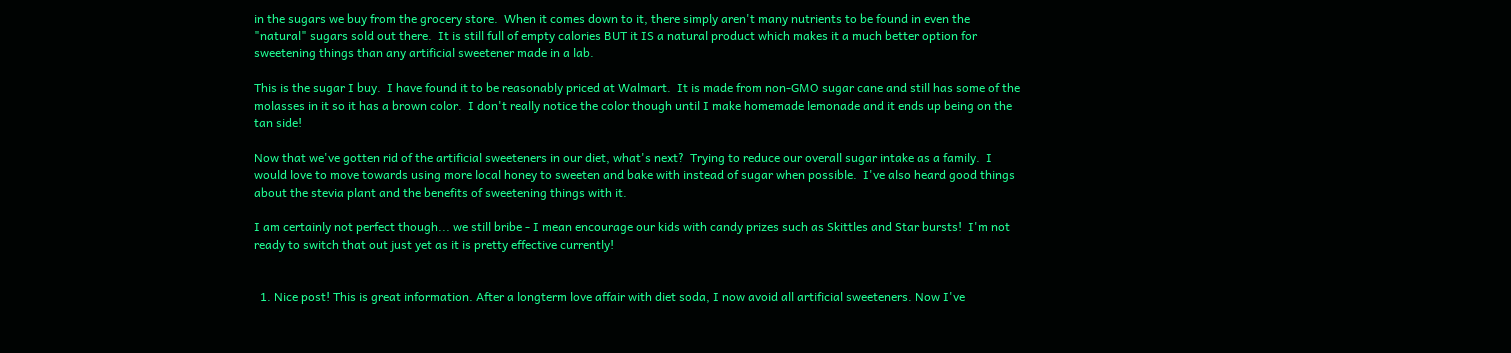in the sugars we buy from the grocery store.  When it comes down to it, there simply aren't many nutrients to be found in even the "natural" sugars sold out there.  It is still full of empty calories BUT it IS a natural product which makes it a much better option for sweetening things than any artificial sweetener made in a lab.

This is the sugar I buy.  I have found it to be reasonably priced at Walmart.  It is made from non-GMO sugar cane and still has some of the molasses in it so it has a brown color.  I don't really notice the color though until I make homemade lemonade and it ends up being on the tan side!

Now that we've gotten rid of the artificial sweeteners in our diet, what's next?  Trying to reduce our overall sugar intake as a family.  I would love to move towards using more local honey to sweeten and bake with instead of sugar when possible.  I've also heard good things about the stevia plant and the benefits of sweetening things with it.

I am certainly not perfect though... we still bribe - I mean encourage our kids with candy prizes such as Skittles and Star bursts!  I'm not ready to switch that out just yet as it is pretty effective currently!


  1. Nice post! This is great information. After a longterm love affair with diet soda, I now avoid all artificial sweeteners. Now I've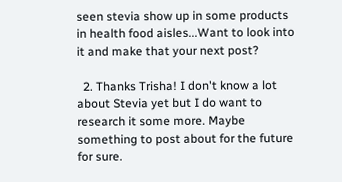seen stevia show up in some products in health food aisles...Want to look into it and make that your next post?

  2. Thanks Trisha! I don't know a lot about Stevia yet but I do want to research it some more. Maybe something to post about for the future for sure.